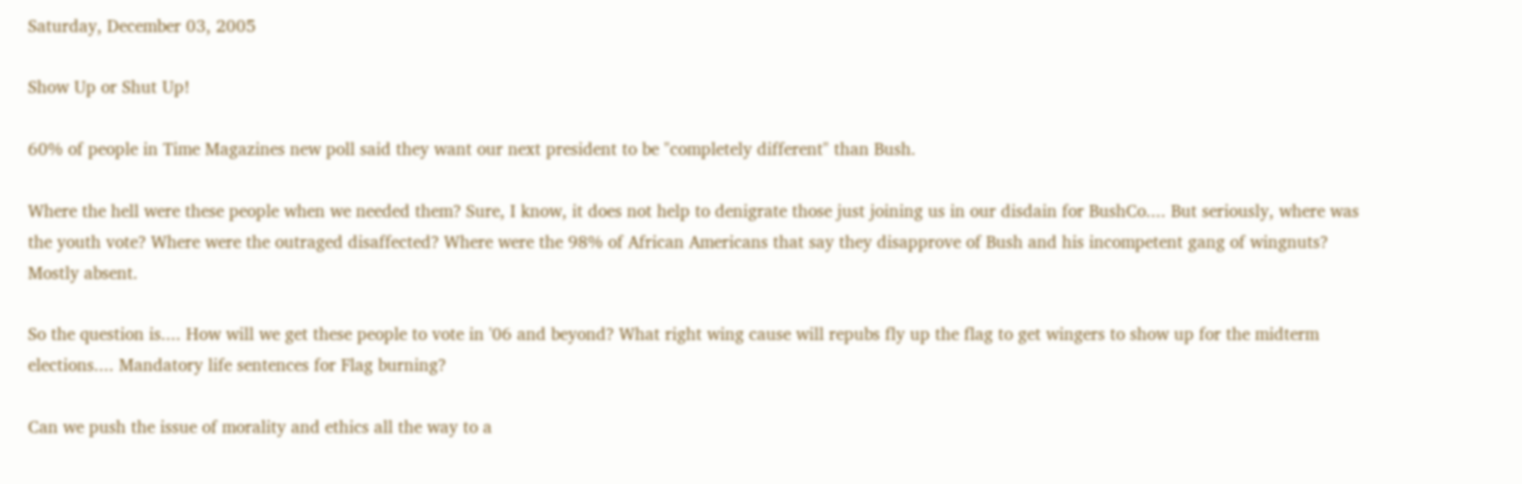Saturday, December 03, 2005

Show Up or Shut Up!

60% of people in Time Magazines new poll said they want our next president to be "completely different" than Bush.

Where the hell were these people when we needed them? Sure, I know, it does not help to denigrate those just joining us in our disdain for BushCo.... But seriously, where was the youth vote? Where were the outraged disaffected? Where were the 98% of African Americans that say they disapprove of Bush and his incompetent gang of wingnuts? Mostly absent.

So the question is.... How will we get these people to vote in '06 and beyond? What right wing cause will repubs fly up the flag to get wingers to show up for the midterm elections.... Mandatory life sentences for Flag burning?

Can we push the issue of morality and ethics all the way to a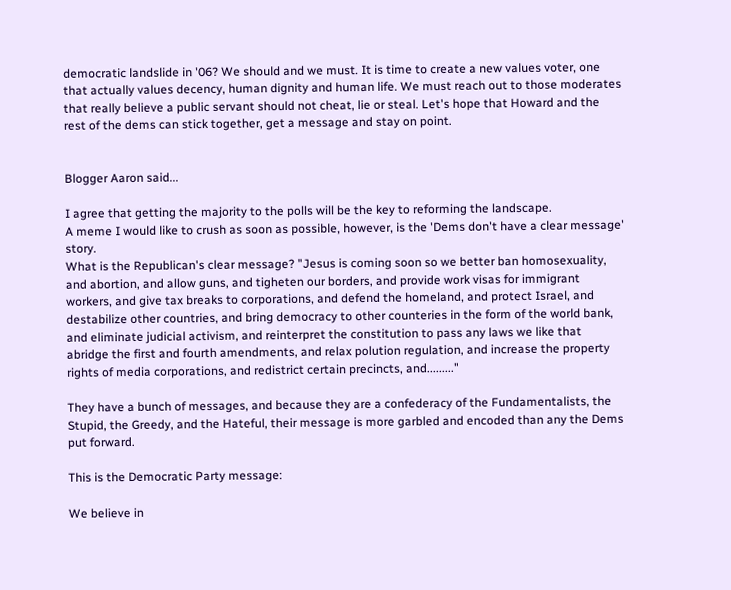democratic landslide in '06? We should and we must. It is time to create a new values voter, one that actually values decency, human dignity and human life. We must reach out to those moderates that really believe a public servant should not cheat, lie or steal. Let's hope that Howard and the rest of the dems can stick together, get a message and stay on point.


Blogger Aaron said...

I agree that getting the majority to the polls will be the key to reforming the landscape.
A meme I would like to crush as soon as possible, however, is the 'Dems don't have a clear message' story.
What is the Republican's clear message? "Jesus is coming soon so we better ban homosexuality, and abortion, and allow guns, and tigheten our borders, and provide work visas for immigrant workers, and give tax breaks to corporations, and defend the homeland, and protect Israel, and destabilize other countries, and bring democracy to other counteries in the form of the world bank, and eliminate judicial activism, and reinterpret the constitution to pass any laws we like that abridge the first and fourth amendments, and relax polution regulation, and increase the property rights of media corporations, and redistrict certain precincts, and........."

They have a bunch of messages, and because they are a confederacy of the Fundamentalists, the Stupid, the Greedy, and the Hateful, their message is more garbled and encoded than any the Dems put forward.

This is the Democratic Party message:

We believe in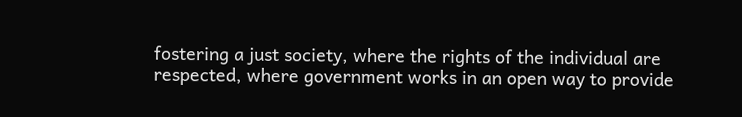fostering a just society, where the rights of the individual are respected, where government works in an open way to provide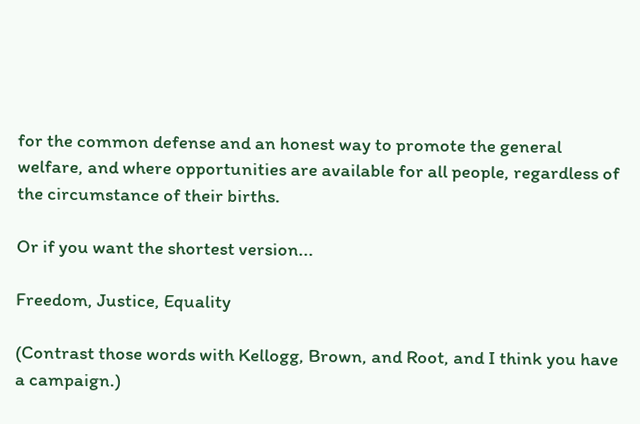for the common defense and an honest way to promote the general welfare, and where opportunities are available for all people, regardless of the circumstance of their births.

Or if you want the shortest version...

Freedom, Justice, Equality

(Contrast those words with Kellogg, Brown, and Root, and I think you have a campaign.)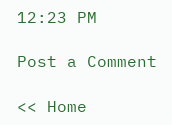12:23 PM

Post a Comment

<< Home